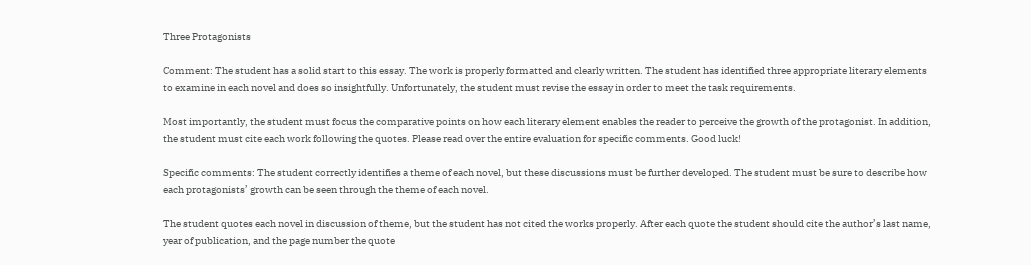Three Protagonists

Comment: The student has a solid start to this essay. The work is properly formatted and clearly written. The student has identified three appropriate literary elements to examine in each novel and does so insightfully. Unfortunately, the student must revise the essay in order to meet the task requirements.

Most importantly, the student must focus the comparative points on how each literary element enables the reader to perceive the growth of the protagonist. In addition, the student must cite each work following the quotes. Please read over the entire evaluation for specific comments. Good luck!

Specific comments: The student correctly identifies a theme of each novel, but these discussions must be further developed. The student must be sure to describe how each protagonists’ growth can be seen through the theme of each novel.

The student quotes each novel in discussion of theme, but the student has not cited the works properly. After each quote the student should cite the author’s last name, year of publication, and the page number the quote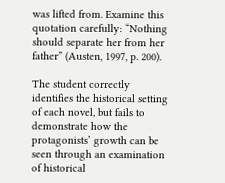was lifted from. Examine this quotation carefully: “Nothing should separate her from her father” (Austen, 1997, p. 200).

The student correctly identifies the historical setting of each novel, but fails to demonstrate how the protagonists’ growth can be seen through an examination of historical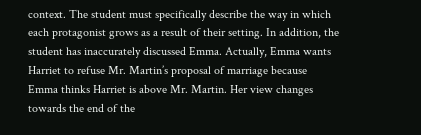context. The student must specifically describe the way in which each protagonist grows as a result of their setting. In addition, the student has inaccurately discussed Emma. Actually, Emma wants Harriet to refuse Mr. Martin’s proposal of marriage because Emma thinks Harriet is above Mr. Martin. Her view changes towards the end of the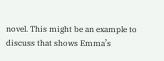novel. This might be an example to discuss that shows Emma’s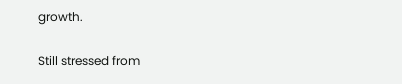growth.

Still stressed from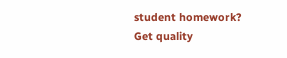student homework?
Get quality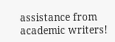assistance from academic writers!